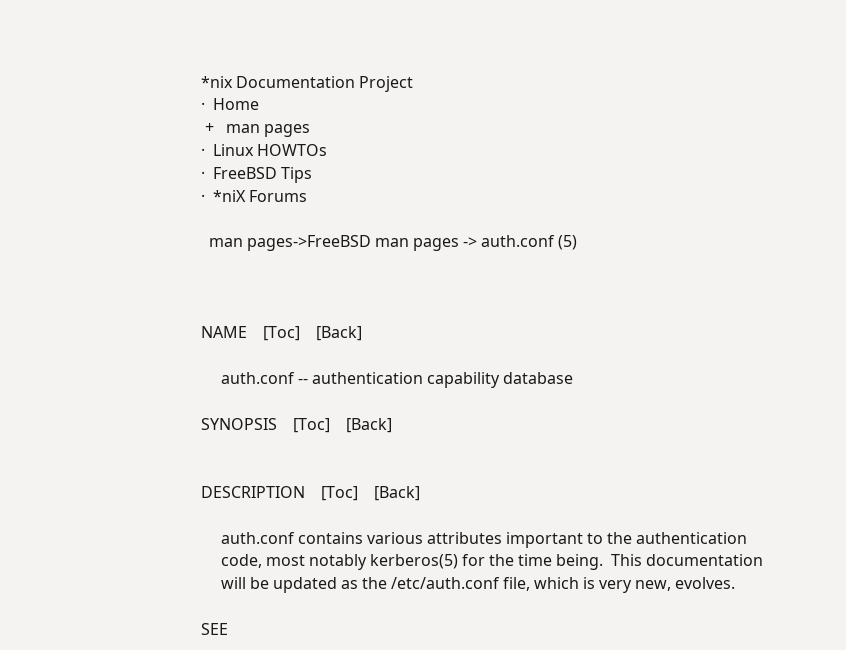*nix Documentation Project
·  Home
 +   man pages
·  Linux HOWTOs
·  FreeBSD Tips
·  *niX Forums

  man pages->FreeBSD man pages -> auth.conf (5)



NAME    [Toc]    [Back]

     auth.conf -- authentication capability database

SYNOPSIS    [Toc]    [Back]


DESCRIPTION    [Toc]    [Back]

     auth.conf contains various attributes important to the authentication
     code, most notably kerberos(5) for the time being.  This documentation
     will be updated as the /etc/auth.conf file, which is very new, evolves.

SEE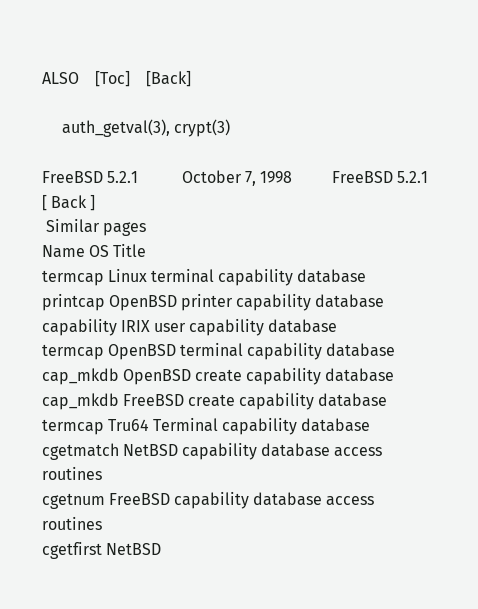ALSO    [Toc]    [Back]

     auth_getval(3), crypt(3)

FreeBSD 5.2.1           October 7, 1998          FreeBSD 5.2.1
[ Back ]
 Similar pages
Name OS Title
termcap Linux terminal capability database
printcap OpenBSD printer capability database
capability IRIX user capability database
termcap OpenBSD terminal capability database
cap_mkdb OpenBSD create capability database
cap_mkdb FreeBSD create capability database
termcap Tru64 Terminal capability database
cgetmatch NetBSD capability database access routines
cgetnum FreeBSD capability database access routines
cgetfirst NetBSD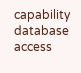capability database access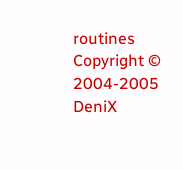routines
Copyright © 2004-2005 DeniX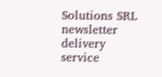Solutions SRL
newsletter delivery service